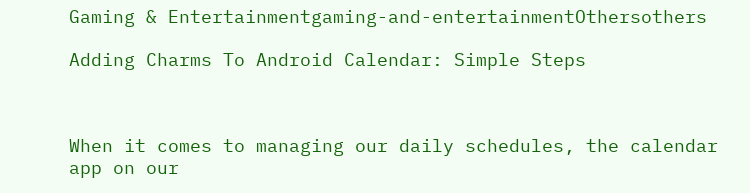Gaming & Entertainmentgaming-and-entertainmentOthersothers

Adding Charms To Android Calendar: Simple Steps



When it comes to managing our daily schedules, the calendar app on our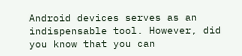Android devices serves as an indispensable tool. However, did you know that you can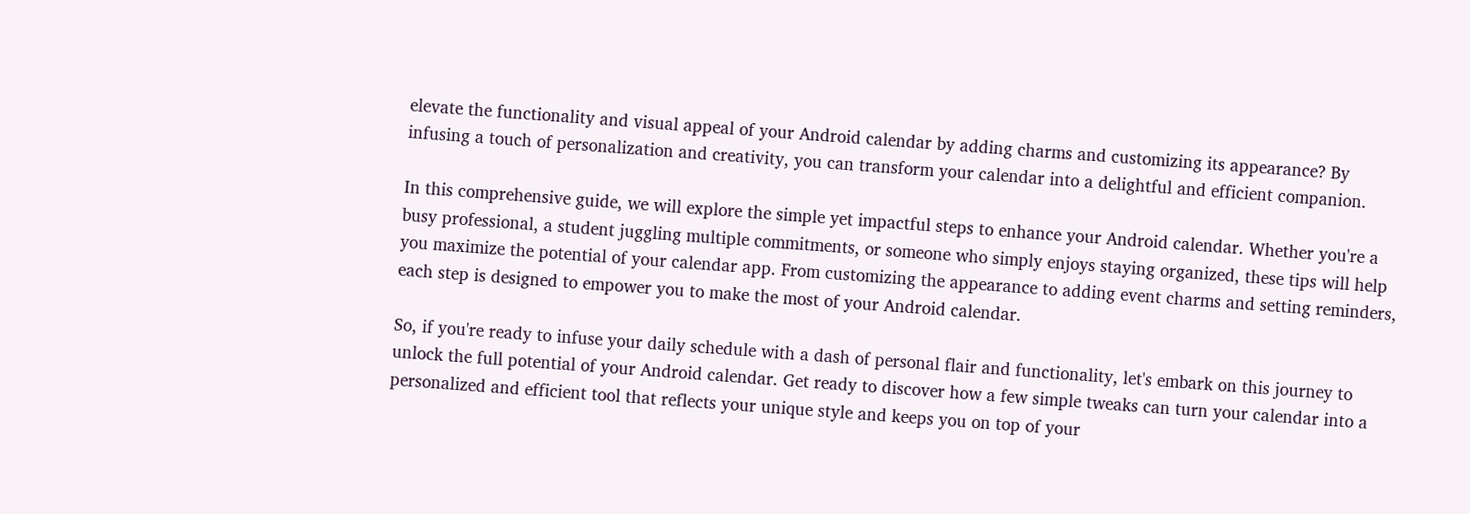elevate the functionality and visual appeal of your Android calendar by adding charms and customizing its appearance? By infusing a touch of personalization and creativity, you can transform your calendar into a delightful and efficient companion.

In this comprehensive guide, we will explore the simple yet impactful steps to enhance your Android calendar. Whether you're a busy professional, a student juggling multiple commitments, or someone who simply enjoys staying organized, these tips will help you maximize the potential of your calendar app. From customizing the appearance to adding event charms and setting reminders, each step is designed to empower you to make the most of your Android calendar.

So, if you're ready to infuse your daily schedule with a dash of personal flair and functionality, let's embark on this journey to unlock the full potential of your Android calendar. Get ready to discover how a few simple tweaks can turn your calendar into a personalized and efficient tool that reflects your unique style and keeps you on top of your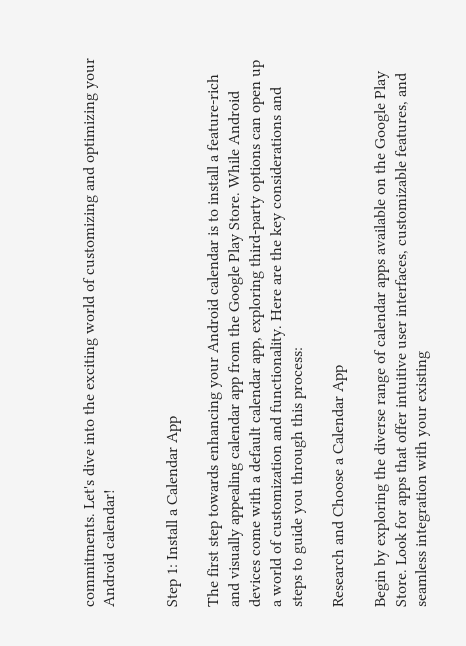commitments. Let's dive into the exciting world of customizing and optimizing your Android calendar!


Step 1: Install a Calendar App

The first step towards enhancing your Android calendar is to install a feature-rich and visually appealing calendar app from the Google Play Store. While Android devices come with a default calendar app, exploring third-party options can open up a world of customization and functionality. Here are the key considerations and steps to guide you through this process:

Research and Choose a Calendar App

Begin by exploring the diverse range of calendar apps available on the Google Play Store. Look for apps that offer intuitive user interfaces, customizable features, and seamless integration with your existing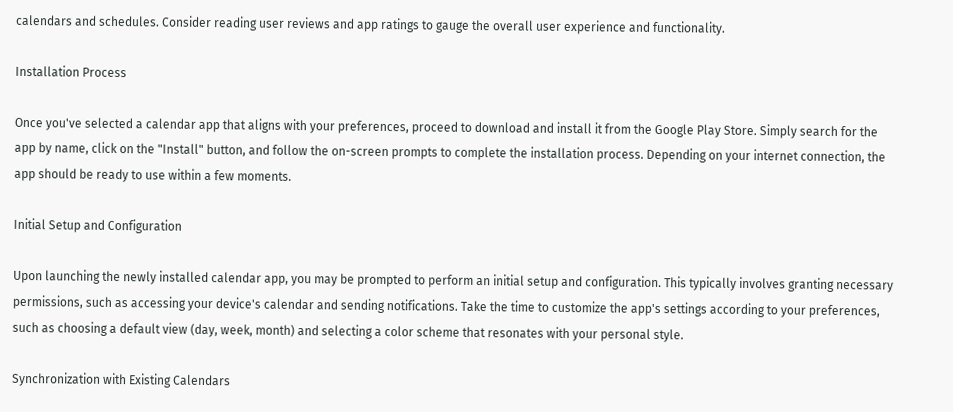calendars and schedules. Consider reading user reviews and app ratings to gauge the overall user experience and functionality.

Installation Process

Once you've selected a calendar app that aligns with your preferences, proceed to download and install it from the Google Play Store. Simply search for the app by name, click on the "Install" button, and follow the on-screen prompts to complete the installation process. Depending on your internet connection, the app should be ready to use within a few moments.

Initial Setup and Configuration

Upon launching the newly installed calendar app, you may be prompted to perform an initial setup and configuration. This typically involves granting necessary permissions, such as accessing your device's calendar and sending notifications. Take the time to customize the app's settings according to your preferences, such as choosing a default view (day, week, month) and selecting a color scheme that resonates with your personal style.

Synchronization with Existing Calendars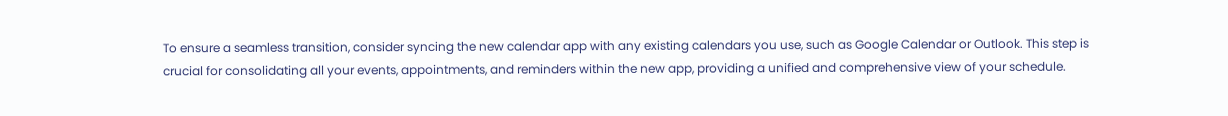To ensure a seamless transition, consider syncing the new calendar app with any existing calendars you use, such as Google Calendar or Outlook. This step is crucial for consolidating all your events, appointments, and reminders within the new app, providing a unified and comprehensive view of your schedule.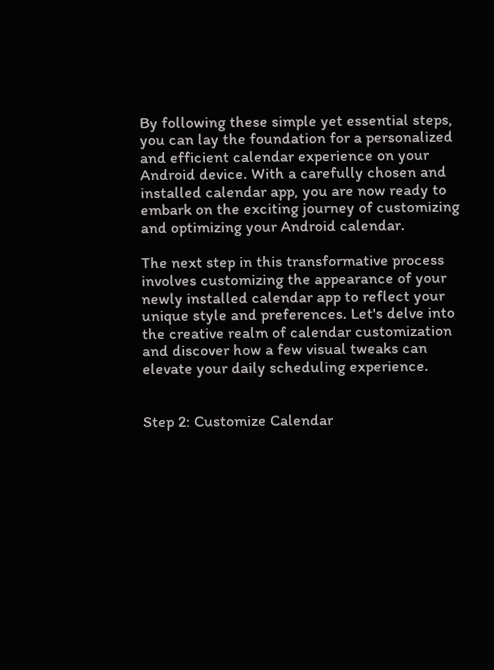By following these simple yet essential steps, you can lay the foundation for a personalized and efficient calendar experience on your Android device. With a carefully chosen and installed calendar app, you are now ready to embark on the exciting journey of customizing and optimizing your Android calendar.

The next step in this transformative process involves customizing the appearance of your newly installed calendar app to reflect your unique style and preferences. Let's delve into the creative realm of calendar customization and discover how a few visual tweaks can elevate your daily scheduling experience.


Step 2: Customize Calendar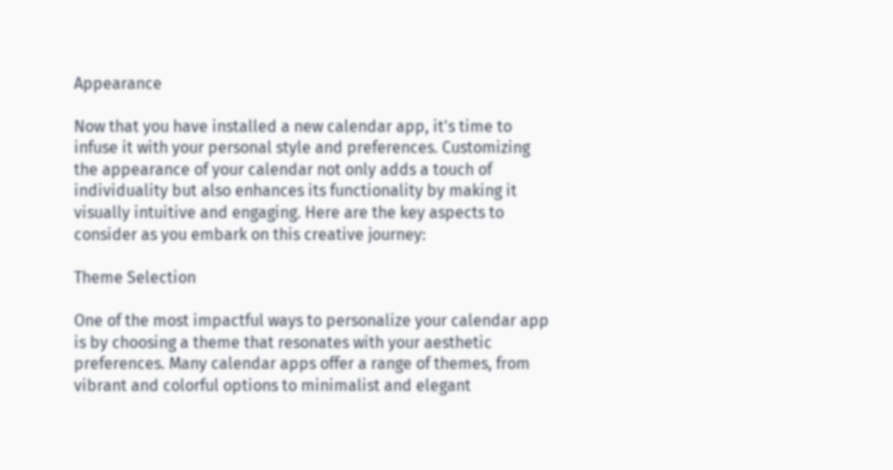Appearance

Now that you have installed a new calendar app, it's time to infuse it with your personal style and preferences. Customizing the appearance of your calendar not only adds a touch of individuality but also enhances its functionality by making it visually intuitive and engaging. Here are the key aspects to consider as you embark on this creative journey:

Theme Selection

One of the most impactful ways to personalize your calendar app is by choosing a theme that resonates with your aesthetic preferences. Many calendar apps offer a range of themes, from vibrant and colorful options to minimalist and elegant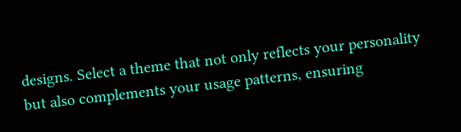designs. Select a theme that not only reflects your personality but also complements your usage patterns, ensuring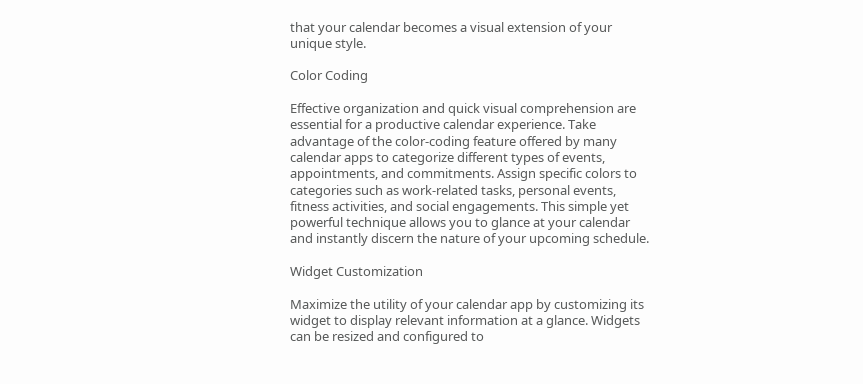that your calendar becomes a visual extension of your unique style.

Color Coding

Effective organization and quick visual comprehension are essential for a productive calendar experience. Take advantage of the color-coding feature offered by many calendar apps to categorize different types of events, appointments, and commitments. Assign specific colors to categories such as work-related tasks, personal events, fitness activities, and social engagements. This simple yet powerful technique allows you to glance at your calendar and instantly discern the nature of your upcoming schedule.

Widget Customization

Maximize the utility of your calendar app by customizing its widget to display relevant information at a glance. Widgets can be resized and configured to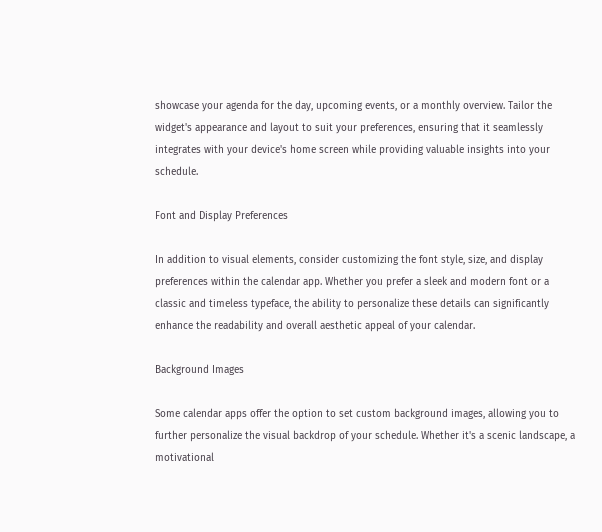showcase your agenda for the day, upcoming events, or a monthly overview. Tailor the widget's appearance and layout to suit your preferences, ensuring that it seamlessly integrates with your device's home screen while providing valuable insights into your schedule.

Font and Display Preferences

In addition to visual elements, consider customizing the font style, size, and display preferences within the calendar app. Whether you prefer a sleek and modern font or a classic and timeless typeface, the ability to personalize these details can significantly enhance the readability and overall aesthetic appeal of your calendar.

Background Images

Some calendar apps offer the option to set custom background images, allowing you to further personalize the visual backdrop of your schedule. Whether it's a scenic landscape, a motivational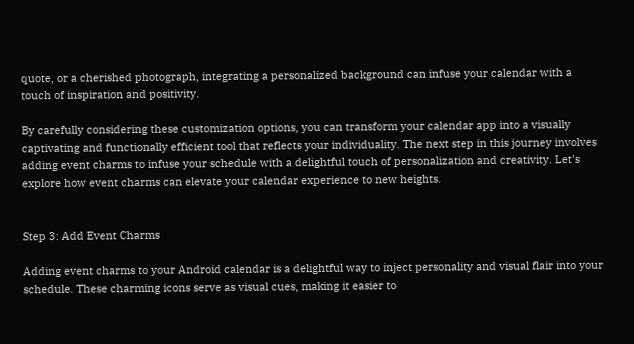quote, or a cherished photograph, integrating a personalized background can infuse your calendar with a touch of inspiration and positivity.

By carefully considering these customization options, you can transform your calendar app into a visually captivating and functionally efficient tool that reflects your individuality. The next step in this journey involves adding event charms to infuse your schedule with a delightful touch of personalization and creativity. Let's explore how event charms can elevate your calendar experience to new heights.


Step 3: Add Event Charms

Adding event charms to your Android calendar is a delightful way to inject personality and visual flair into your schedule. These charming icons serve as visual cues, making it easier to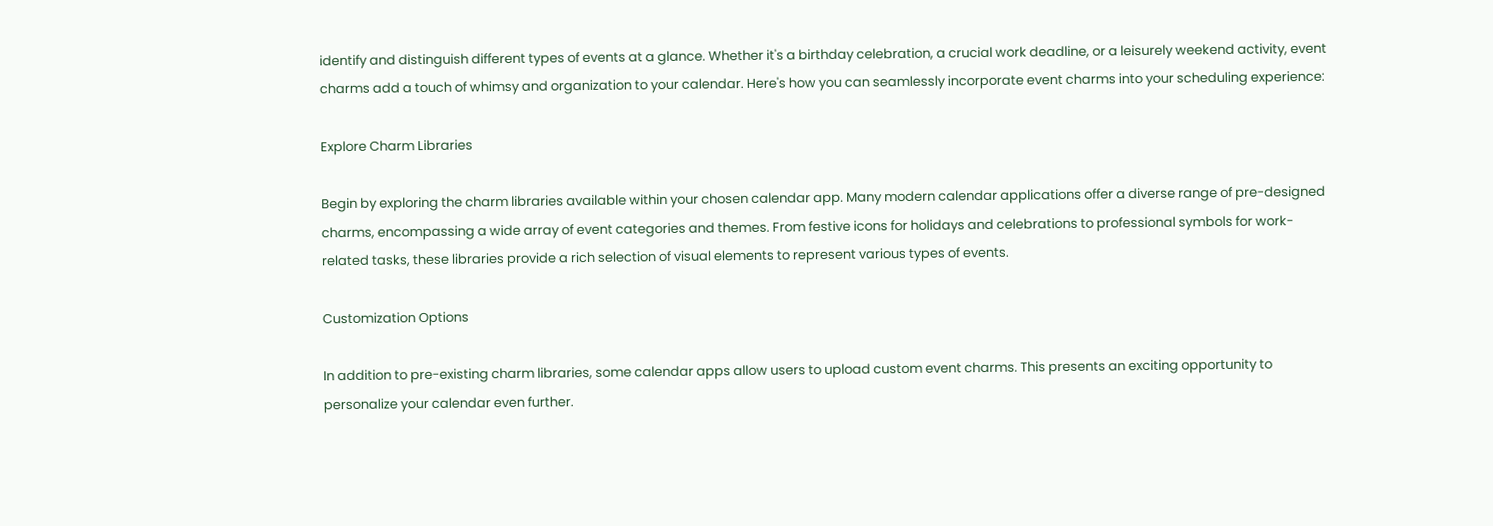identify and distinguish different types of events at a glance. Whether it's a birthday celebration, a crucial work deadline, or a leisurely weekend activity, event charms add a touch of whimsy and organization to your calendar. Here's how you can seamlessly incorporate event charms into your scheduling experience:

Explore Charm Libraries

Begin by exploring the charm libraries available within your chosen calendar app. Many modern calendar applications offer a diverse range of pre-designed charms, encompassing a wide array of event categories and themes. From festive icons for holidays and celebrations to professional symbols for work-related tasks, these libraries provide a rich selection of visual elements to represent various types of events.

Customization Options

In addition to pre-existing charm libraries, some calendar apps allow users to upload custom event charms. This presents an exciting opportunity to personalize your calendar even further.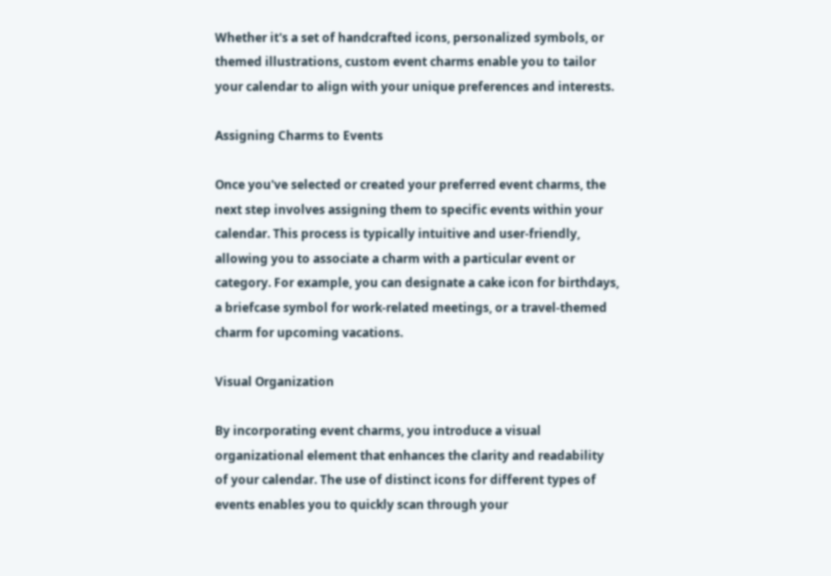Whether it's a set of handcrafted icons, personalized symbols, or themed illustrations, custom event charms enable you to tailor your calendar to align with your unique preferences and interests.

Assigning Charms to Events

Once you've selected or created your preferred event charms, the next step involves assigning them to specific events within your calendar. This process is typically intuitive and user-friendly, allowing you to associate a charm with a particular event or category. For example, you can designate a cake icon for birthdays, a briefcase symbol for work-related meetings, or a travel-themed charm for upcoming vacations.

Visual Organization

By incorporating event charms, you introduce a visual organizational element that enhances the clarity and readability of your calendar. The use of distinct icons for different types of events enables you to quickly scan through your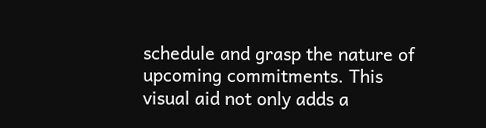schedule and grasp the nature of upcoming commitments. This visual aid not only adds a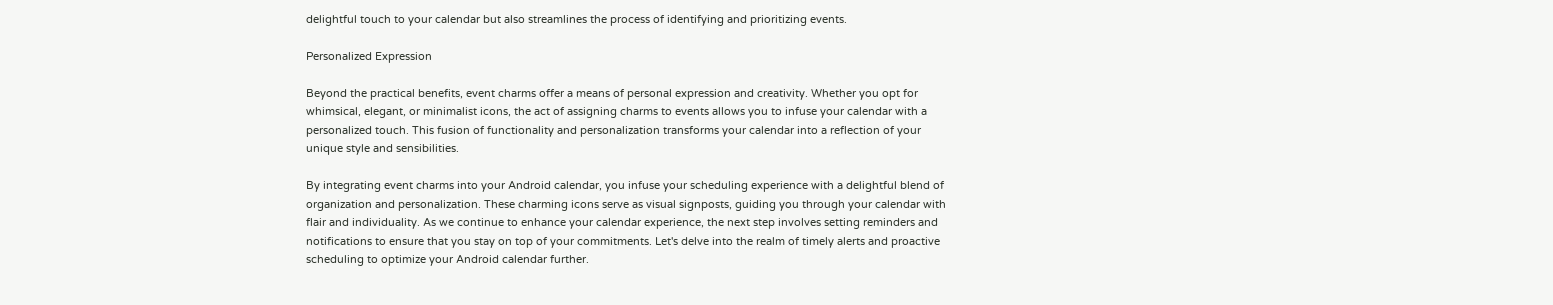delightful touch to your calendar but also streamlines the process of identifying and prioritizing events.

Personalized Expression

Beyond the practical benefits, event charms offer a means of personal expression and creativity. Whether you opt for whimsical, elegant, or minimalist icons, the act of assigning charms to events allows you to infuse your calendar with a personalized touch. This fusion of functionality and personalization transforms your calendar into a reflection of your unique style and sensibilities.

By integrating event charms into your Android calendar, you infuse your scheduling experience with a delightful blend of organization and personalization. These charming icons serve as visual signposts, guiding you through your calendar with flair and individuality. As we continue to enhance your calendar experience, the next step involves setting reminders and notifications to ensure that you stay on top of your commitments. Let's delve into the realm of timely alerts and proactive scheduling to optimize your Android calendar further.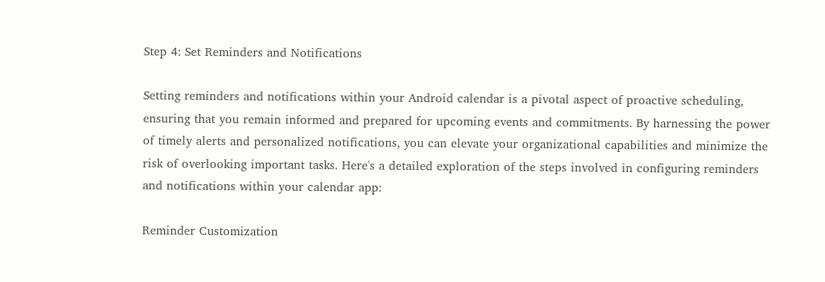Step 4: Set Reminders and Notifications

Setting reminders and notifications within your Android calendar is a pivotal aspect of proactive scheduling, ensuring that you remain informed and prepared for upcoming events and commitments. By harnessing the power of timely alerts and personalized notifications, you can elevate your organizational capabilities and minimize the risk of overlooking important tasks. Here's a detailed exploration of the steps involved in configuring reminders and notifications within your calendar app:

Reminder Customization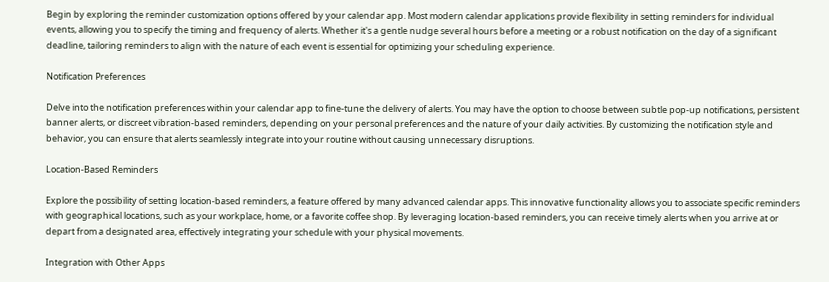Begin by exploring the reminder customization options offered by your calendar app. Most modern calendar applications provide flexibility in setting reminders for individual events, allowing you to specify the timing and frequency of alerts. Whether it's a gentle nudge several hours before a meeting or a robust notification on the day of a significant deadline, tailoring reminders to align with the nature of each event is essential for optimizing your scheduling experience.

Notification Preferences

Delve into the notification preferences within your calendar app to fine-tune the delivery of alerts. You may have the option to choose between subtle pop-up notifications, persistent banner alerts, or discreet vibration-based reminders, depending on your personal preferences and the nature of your daily activities. By customizing the notification style and behavior, you can ensure that alerts seamlessly integrate into your routine without causing unnecessary disruptions.

Location-Based Reminders

Explore the possibility of setting location-based reminders, a feature offered by many advanced calendar apps. This innovative functionality allows you to associate specific reminders with geographical locations, such as your workplace, home, or a favorite coffee shop. By leveraging location-based reminders, you can receive timely alerts when you arrive at or depart from a designated area, effectively integrating your schedule with your physical movements.

Integration with Other Apps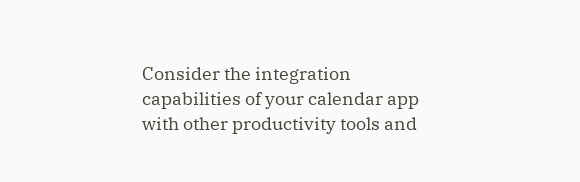Consider the integration capabilities of your calendar app with other productivity tools and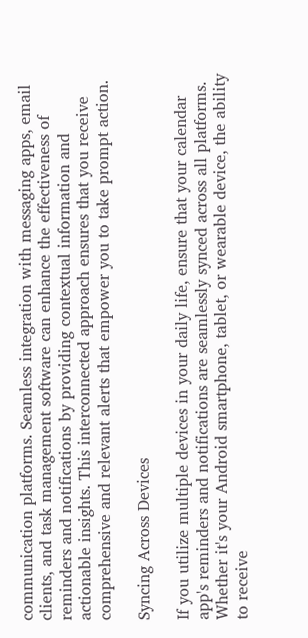communication platforms. Seamless integration with messaging apps, email clients, and task management software can enhance the effectiveness of reminders and notifications by providing contextual information and actionable insights. This interconnected approach ensures that you receive comprehensive and relevant alerts that empower you to take prompt action.

Syncing Across Devices

If you utilize multiple devices in your daily life, ensure that your calendar app's reminders and notifications are seamlessly synced across all platforms. Whether it's your Android smartphone, tablet, or wearable device, the ability to receive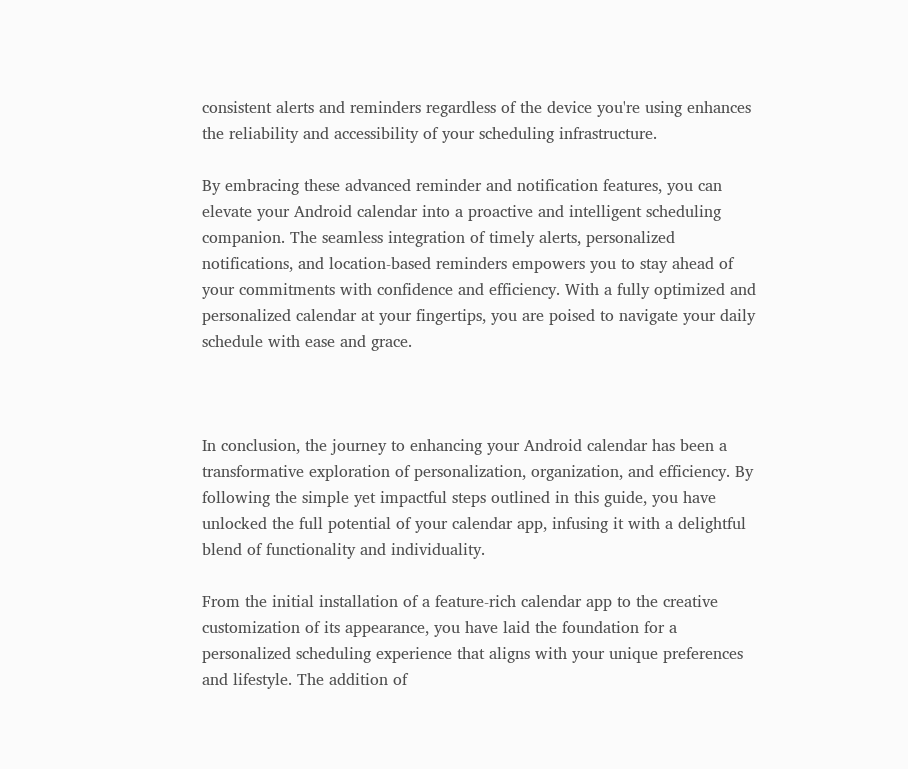consistent alerts and reminders regardless of the device you're using enhances the reliability and accessibility of your scheduling infrastructure.

By embracing these advanced reminder and notification features, you can elevate your Android calendar into a proactive and intelligent scheduling companion. The seamless integration of timely alerts, personalized notifications, and location-based reminders empowers you to stay ahead of your commitments with confidence and efficiency. With a fully optimized and personalized calendar at your fingertips, you are poised to navigate your daily schedule with ease and grace.



In conclusion, the journey to enhancing your Android calendar has been a transformative exploration of personalization, organization, and efficiency. By following the simple yet impactful steps outlined in this guide, you have unlocked the full potential of your calendar app, infusing it with a delightful blend of functionality and individuality.

From the initial installation of a feature-rich calendar app to the creative customization of its appearance, you have laid the foundation for a personalized scheduling experience that aligns with your unique preferences and lifestyle. The addition of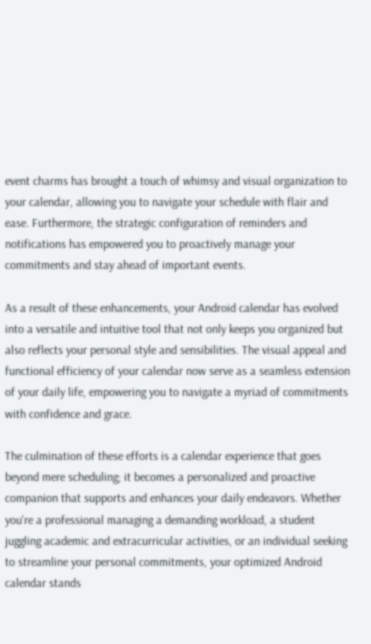event charms has brought a touch of whimsy and visual organization to your calendar, allowing you to navigate your schedule with flair and ease. Furthermore, the strategic configuration of reminders and notifications has empowered you to proactively manage your commitments and stay ahead of important events.

As a result of these enhancements, your Android calendar has evolved into a versatile and intuitive tool that not only keeps you organized but also reflects your personal style and sensibilities. The visual appeal and functional efficiency of your calendar now serve as a seamless extension of your daily life, empowering you to navigate a myriad of commitments with confidence and grace.

The culmination of these efforts is a calendar experience that goes beyond mere scheduling; it becomes a personalized and proactive companion that supports and enhances your daily endeavors. Whether you're a professional managing a demanding workload, a student juggling academic and extracurricular activities, or an individual seeking to streamline your personal commitments, your optimized Android calendar stands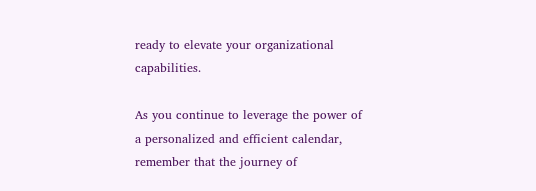ready to elevate your organizational capabilities.

As you continue to leverage the power of a personalized and efficient calendar, remember that the journey of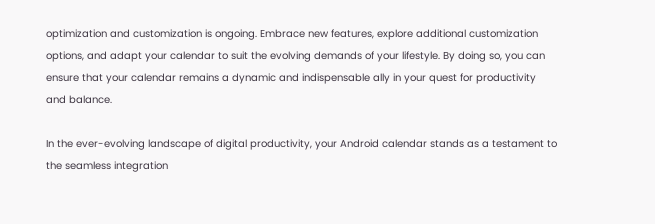optimization and customization is ongoing. Embrace new features, explore additional customization options, and adapt your calendar to suit the evolving demands of your lifestyle. By doing so, you can ensure that your calendar remains a dynamic and indispensable ally in your quest for productivity and balance.

In the ever-evolving landscape of digital productivity, your Android calendar stands as a testament to the seamless integration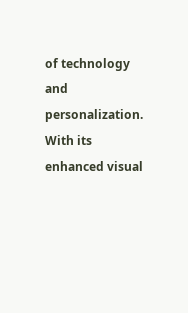of technology and personalization. With its enhanced visual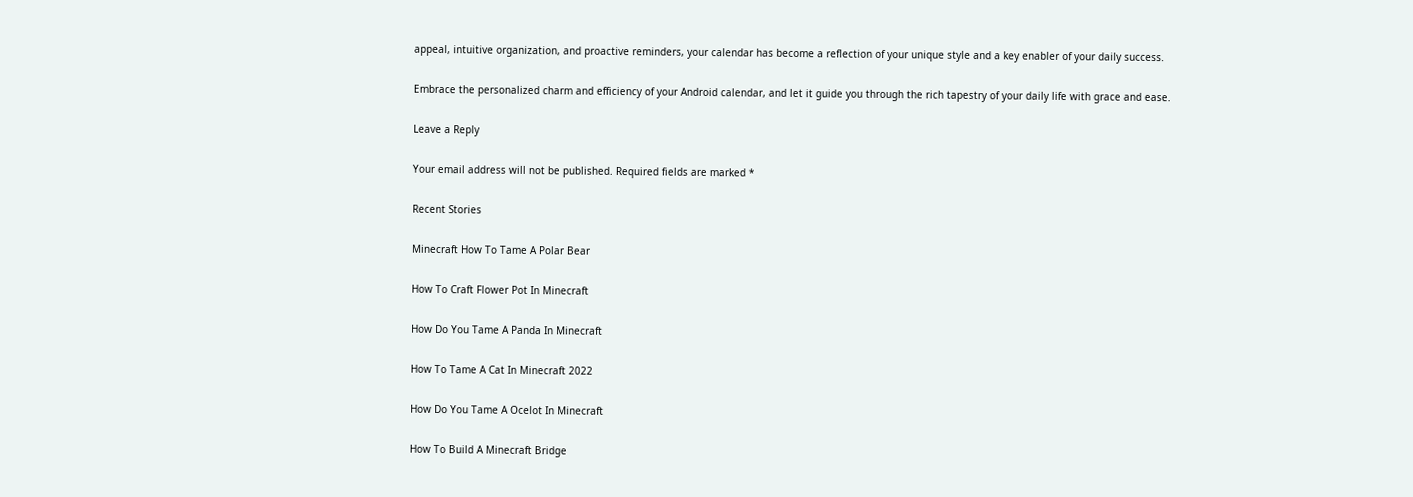appeal, intuitive organization, and proactive reminders, your calendar has become a reflection of your unique style and a key enabler of your daily success.

Embrace the personalized charm and efficiency of your Android calendar, and let it guide you through the rich tapestry of your daily life with grace and ease.

Leave a Reply

Your email address will not be published. Required fields are marked *

Recent Stories

Minecraft How To Tame A Polar Bear

How To Craft Flower Pot In Minecraft

How Do You Tame A Panda In Minecraft

How To Tame A Cat In Minecraft 2022

How Do You Tame A Ocelot In Minecraft

How To Build A Minecraft Bridge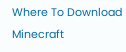Where To Download Minecraft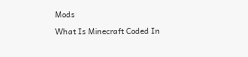Mods

What Is Minecraft Coded In